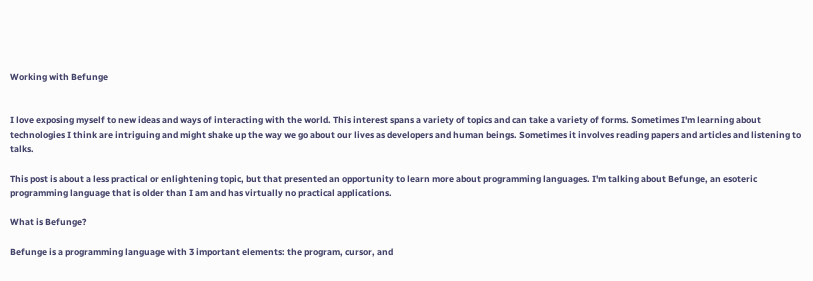Working with Befunge


I love exposing myself to new ideas and ways of interacting with the world. This interest spans a variety of topics and can take a variety of forms. Sometimes I'm learning about technologies I think are intriguing and might shake up the way we go about our lives as developers and human beings. Sometimes it involves reading papers and articles and listening to talks.

This post is about a less practical or enlightening topic, but that presented an opportunity to learn more about programming languages. I'm talking about Befunge, an esoteric programming language that is older than I am and has virtually no practical applications.

What is Befunge?

Befunge is a programming language with 3 important elements: the program, cursor, and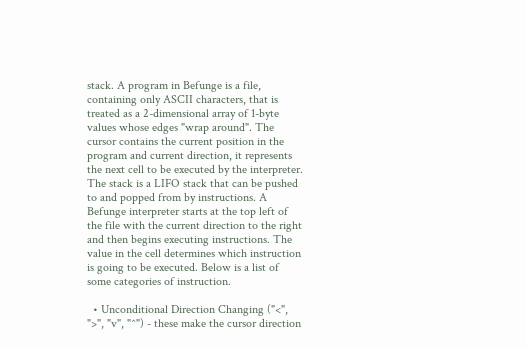stack. A program in Befunge is a file, containing only ASCII characters, that is treated as a 2-dimensional array of 1-byte values whose edges "wrap around". The cursor contains the current position in the program and current direction, it represents the next cell to be executed by the interpreter. The stack is a LIFO stack that can be pushed to and popped from by instructions. A Befunge interpreter starts at the top left of the file with the current direction to the right and then begins executing instructions. The value in the cell determines which instruction is going to be executed. Below is a list of some categories of instruction.

  • Unconditional Direction Changing ("<", ">", "v", "^") - these make the cursor direction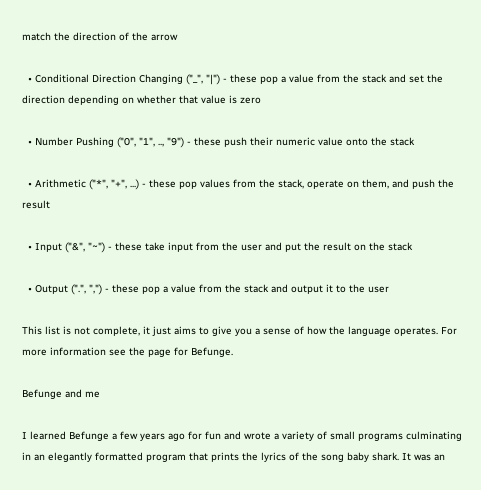match the direction of the arrow

  • Conditional Direction Changing ("_", "|") - these pop a value from the stack and set the direction depending on whether that value is zero

  • Number Pushing ("0", "1", .., "9") - these push their numeric value onto the stack

  • Arithmetic ("*", "+", ...) - these pop values from the stack, operate on them, and push the result

  • Input ("&", "~") - these take input from the user and put the result on the stack

  • Output (".", ",") - these pop a value from the stack and output it to the user

This list is not complete, it just aims to give you a sense of how the language operates. For more information see the page for Befunge.

Befunge and me

I learned Befunge a few years ago for fun and wrote a variety of small programs culminating in an elegantly formatted program that prints the lyrics of the song baby shark. It was an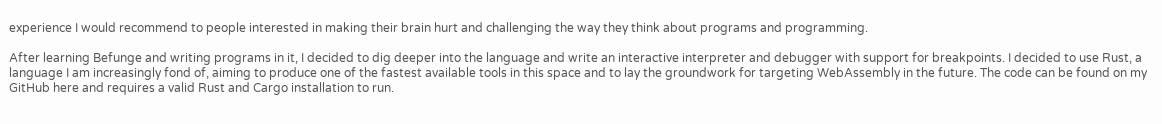experience I would recommend to people interested in making their brain hurt and challenging the way they think about programs and programming.

After learning Befunge and writing programs in it, I decided to dig deeper into the language and write an interactive interpreter and debugger with support for breakpoints. I decided to use Rust, a language I am increasingly fond of, aiming to produce one of the fastest available tools in this space and to lay the groundwork for targeting WebAssembly in the future. The code can be found on my GitHub here and requires a valid Rust and Cargo installation to run.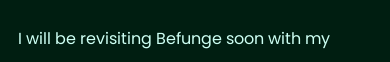I will be revisiting Befunge soon with my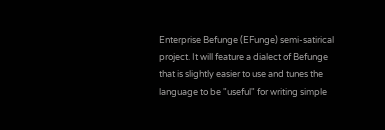Enterprise Befunge (EFunge) semi-satirical project. It will feature a dialect of Befunge that is slightly easier to use and tunes the language to be "useful" for writing simple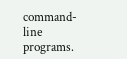command-line programs.